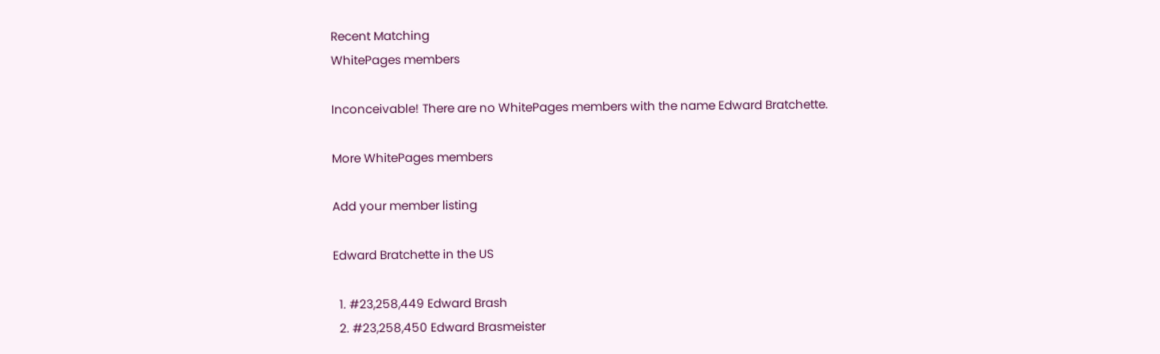Recent Matching
WhitePages members

Inconceivable! There are no WhitePages members with the name Edward Bratchette.

More WhitePages members

Add your member listing

Edward Bratchette in the US

  1. #23,258,449 Edward Brash
  2. #23,258,450 Edward Brasmeister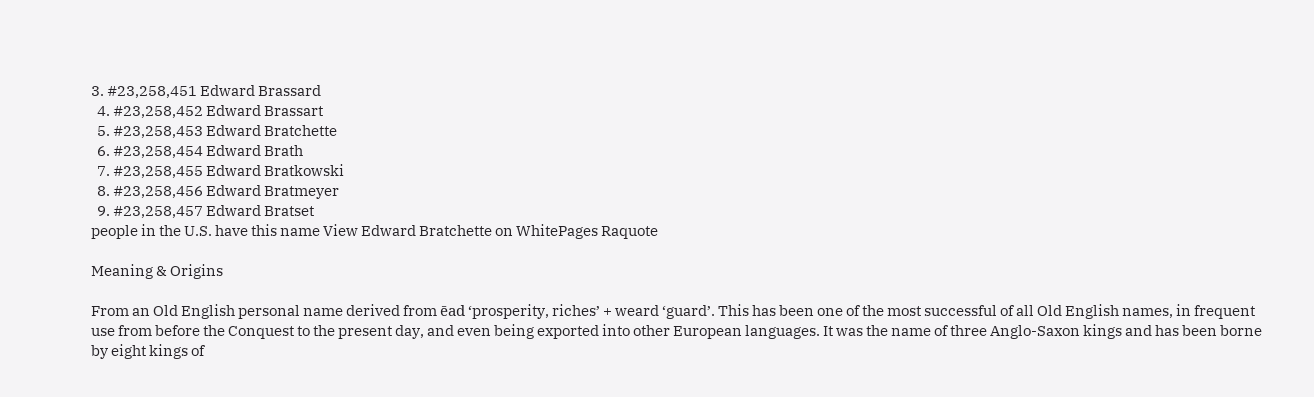3. #23,258,451 Edward Brassard
  4. #23,258,452 Edward Brassart
  5. #23,258,453 Edward Bratchette
  6. #23,258,454 Edward Brath
  7. #23,258,455 Edward Bratkowski
  8. #23,258,456 Edward Bratmeyer
  9. #23,258,457 Edward Bratset
people in the U.S. have this name View Edward Bratchette on WhitePages Raquote

Meaning & Origins

From an Old English personal name derived from ēad ‘prosperity, riches’ + weard ‘guard’. This has been one of the most successful of all Old English names, in frequent use from before the Conquest to the present day, and even being exported into other European languages. It was the name of three Anglo-Saxon kings and has been borne by eight kings of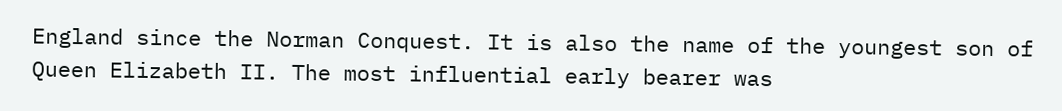England since the Norman Conquest. It is also the name of the youngest son of Queen Elizabeth II. The most influential early bearer was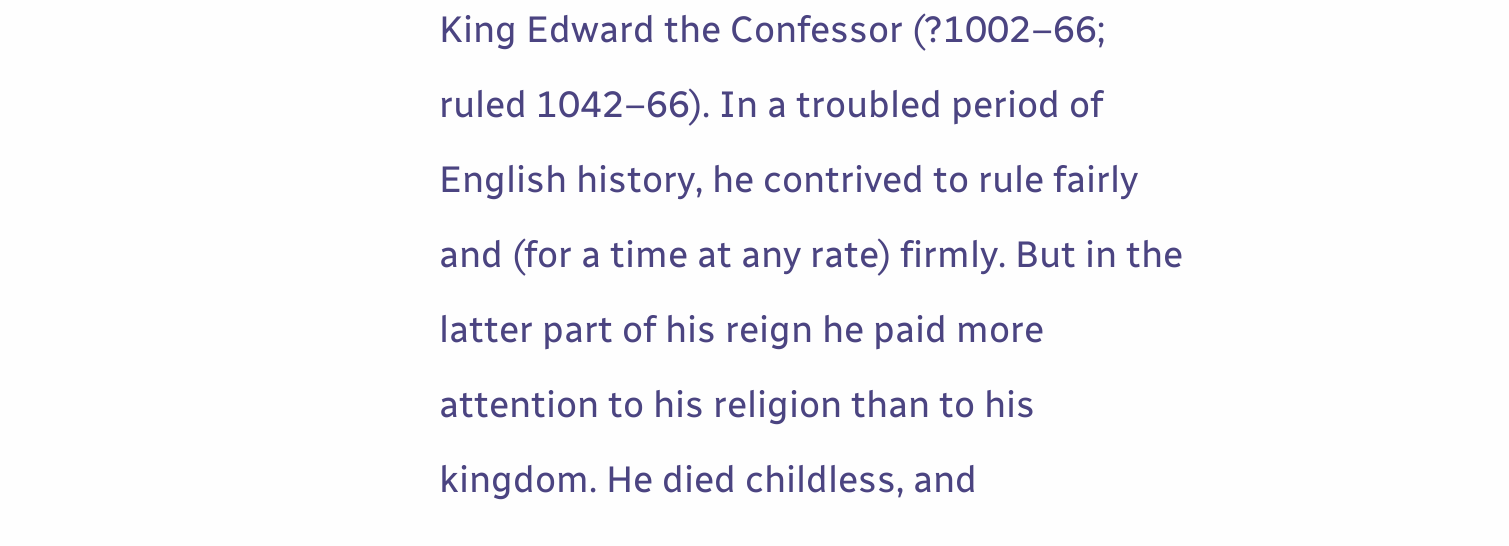King Edward the Confessor (?1002–66; ruled 1042–66). In a troubled period of English history, he contrived to rule fairly and (for a time at any rate) firmly. But in the latter part of his reign he paid more attention to his religion than to his kingdom. He died childless, and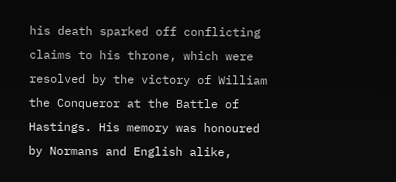his death sparked off conflicting claims to his throne, which were resolved by the victory of William the Conqueror at the Battle of Hastings. His memory was honoured by Normans and English alike,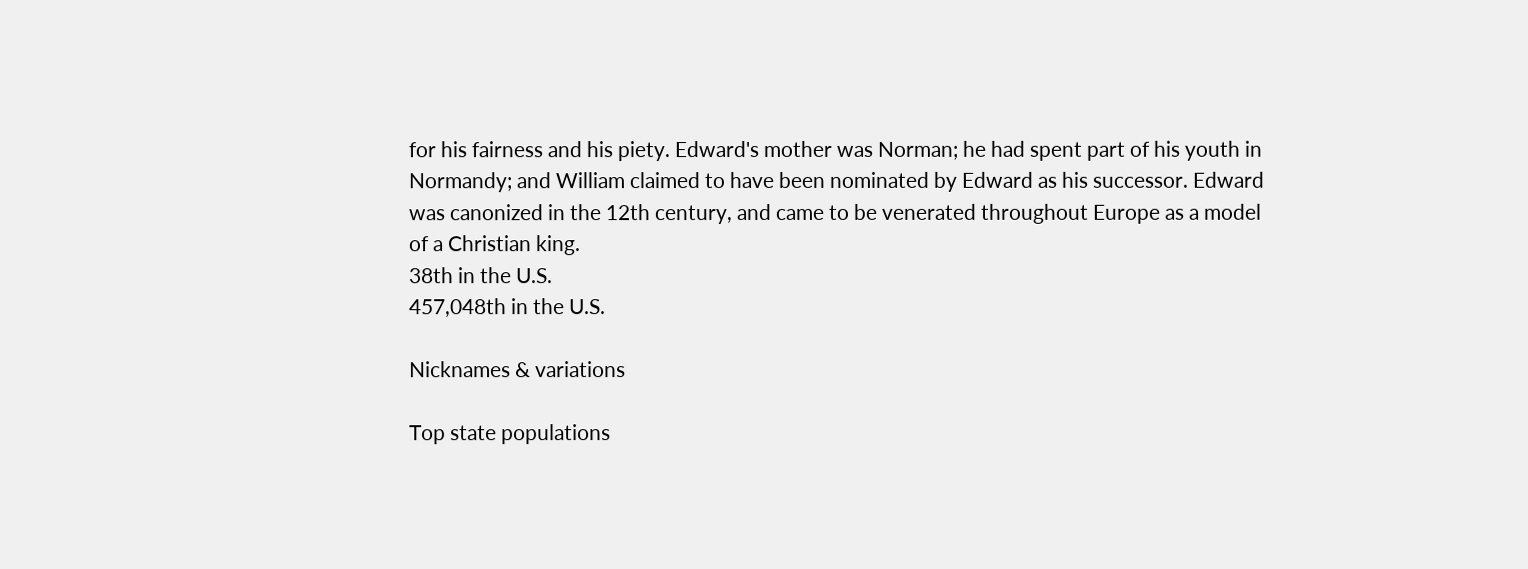for his fairness and his piety. Edward's mother was Norman; he had spent part of his youth in Normandy; and William claimed to have been nominated by Edward as his successor. Edward was canonized in the 12th century, and came to be venerated throughout Europe as a model of a Christian king.
38th in the U.S.
457,048th in the U.S.

Nicknames & variations

Top state populations